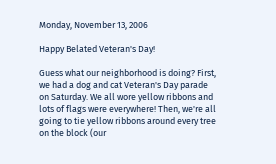Monday, November 13, 2006

Happy Belated Veteran's Day!

Guess what our neighborhood is doing? First, we had a dog and cat Veteran's Day parade on Saturday. We all wore yellow ribbons and lots of flags were everywhere! Then, we're all going to tie yellow ribbons around every tree on the block (our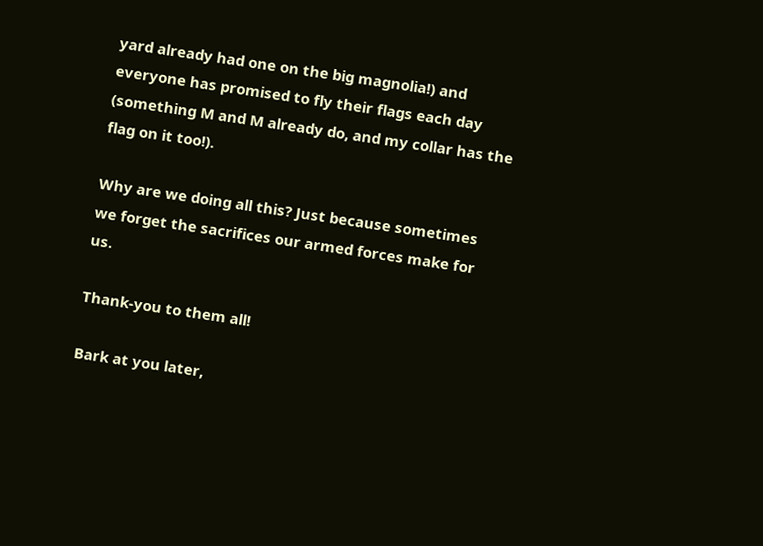yard already had one on the big magnolia!) and everyone has promised to fly their flags each day (something M and M already do, and my collar has the flag on it too!).

Why are we doing all this? Just because sometimes we forget the sacrifices our armed forces make for us.

Thank-you to them all!

Bark at you later,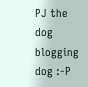PJ the dog blogging dog :-P